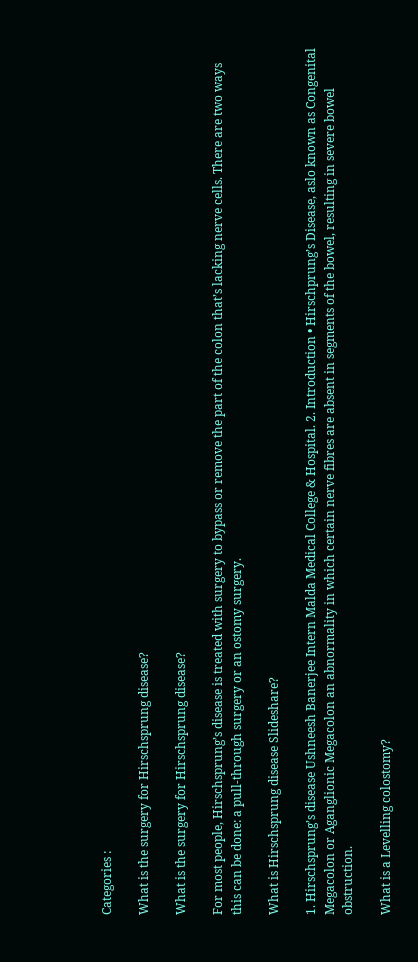Categories :

What is the surgery for Hirschsprung disease?

What is the surgery for Hirschsprung disease?

For most people, Hirschsprung’s disease is treated with surgery to bypass or remove the part of the colon that’s lacking nerve cells. There are two ways this can be done: a pull-through surgery or an ostomy surgery.

What is Hirschsprung disease Slideshare?

1. Hirschsprung’s disease Ushneesh Banerjee Intern Malda Medical College & Hospital. 2. Introduction • Hirschprung’s Disease, aslo known as Congenital Megacolon or Aganglionic Megacolon an abnormality in which certain nerve fibres are absent in segments of the bowel, resulting in severe bowel obstruction.

What is a Levelling colostomy?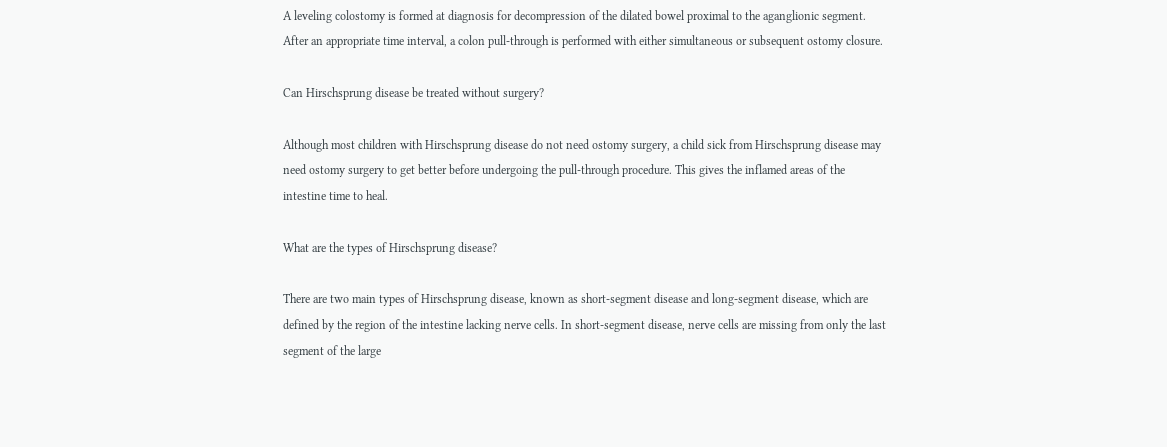A leveling colostomy is formed at diagnosis for decompression of the dilated bowel proximal to the aganglionic segment. After an appropriate time interval, a colon pull-through is performed with either simultaneous or subsequent ostomy closure.

Can Hirschsprung disease be treated without surgery?

Although most children with Hirschsprung disease do not need ostomy surgery, a child sick from Hirschsprung disease may need ostomy surgery to get better before undergoing the pull-through procedure. This gives the inflamed areas of the intestine time to heal.

What are the types of Hirschsprung disease?

There are two main types of Hirschsprung disease, known as short-segment disease and long-segment disease, which are defined by the region of the intestine lacking nerve cells. In short-segment disease, nerve cells are missing from only the last segment of the large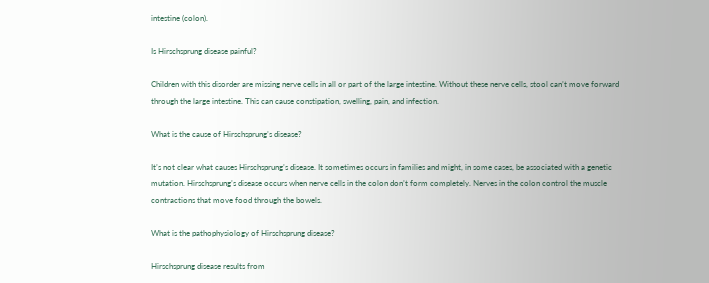intestine (colon).

Is Hirschsprung disease painful?

Children with this disorder are missing nerve cells in all or part of the large intestine. Without these nerve cells, stool can’t move forward through the large intestine. This can cause constipation, swelling, pain, and infection.

What is the cause of Hirschsprung’s disease?

It’s not clear what causes Hirschsprung’s disease. It sometimes occurs in families and might, in some cases, be associated with a genetic mutation. Hirschsprung’s disease occurs when nerve cells in the colon don’t form completely. Nerves in the colon control the muscle contractions that move food through the bowels.

What is the pathophysiology of Hirschsprung disease?

Hirschsprung disease results from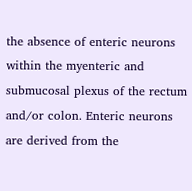the absence of enteric neurons within the myenteric and submucosal plexus of the rectum and/or colon. Enteric neurons are derived from the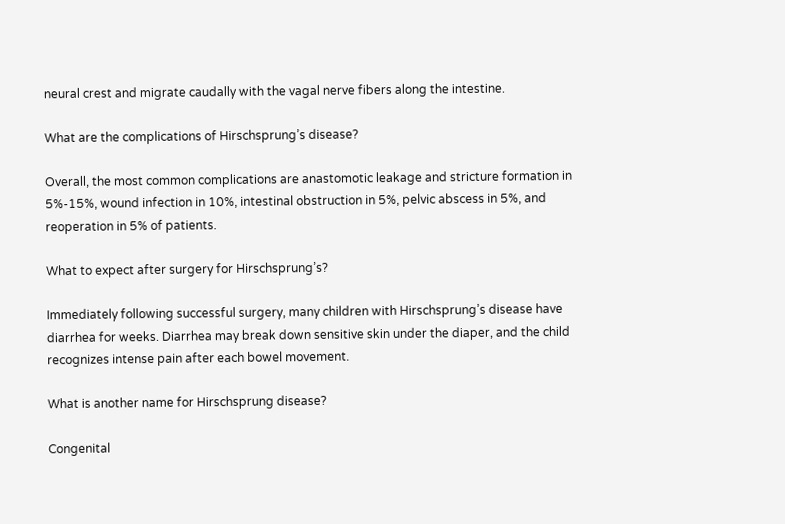neural crest and migrate caudally with the vagal nerve fibers along the intestine.

What are the complications of Hirschsprung’s disease?

Overall, the most common complications are anastomotic leakage and stricture formation in 5%-15%, wound infection in 10%, intestinal obstruction in 5%, pelvic abscess in 5%, and reoperation in 5% of patients.

What to expect after surgery for Hirschsprung’s?

Immediately following successful surgery, many children with Hirschsprung’s disease have diarrhea for weeks. Diarrhea may break down sensitive skin under the diaper, and the child recognizes intense pain after each bowel movement.

What is another name for Hirschsprung disease?

Congenital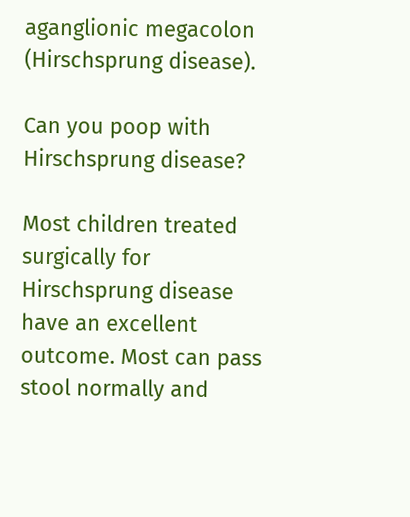aganglionic megacolon (Hirschsprung disease).

Can you poop with Hirschsprung disease?

Most children treated surgically for Hirschsprung disease have an excellent outcome. Most can pass stool normally and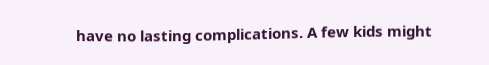have no lasting complications. A few kids might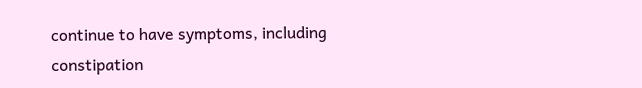continue to have symptoms, including constipation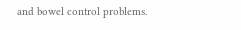and bowel control problems.